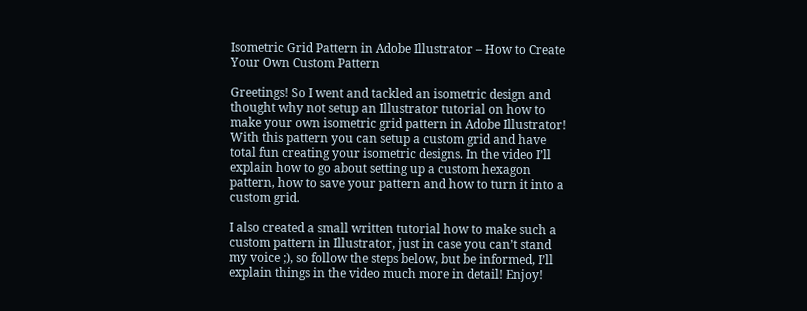Isometric Grid Pattern in Adobe Illustrator – How to Create Your Own Custom Pattern

Greetings! So I went and tackled an isometric design and thought why not setup an Illustrator tutorial on how to make your own isometric grid pattern in Adobe Illustrator! With this pattern you can setup a custom grid and have total fun creating your isometric designs. In the video I’ll explain how to go about setting up a custom hexagon pattern, how to save your pattern and how to turn it into a custom grid.

I also created a small written tutorial how to make such a custom pattern in Illustrator, just in case you can’t stand my voice ;), so follow the steps below, but be informed, I’ll explain things in the video much more in detail! Enjoy!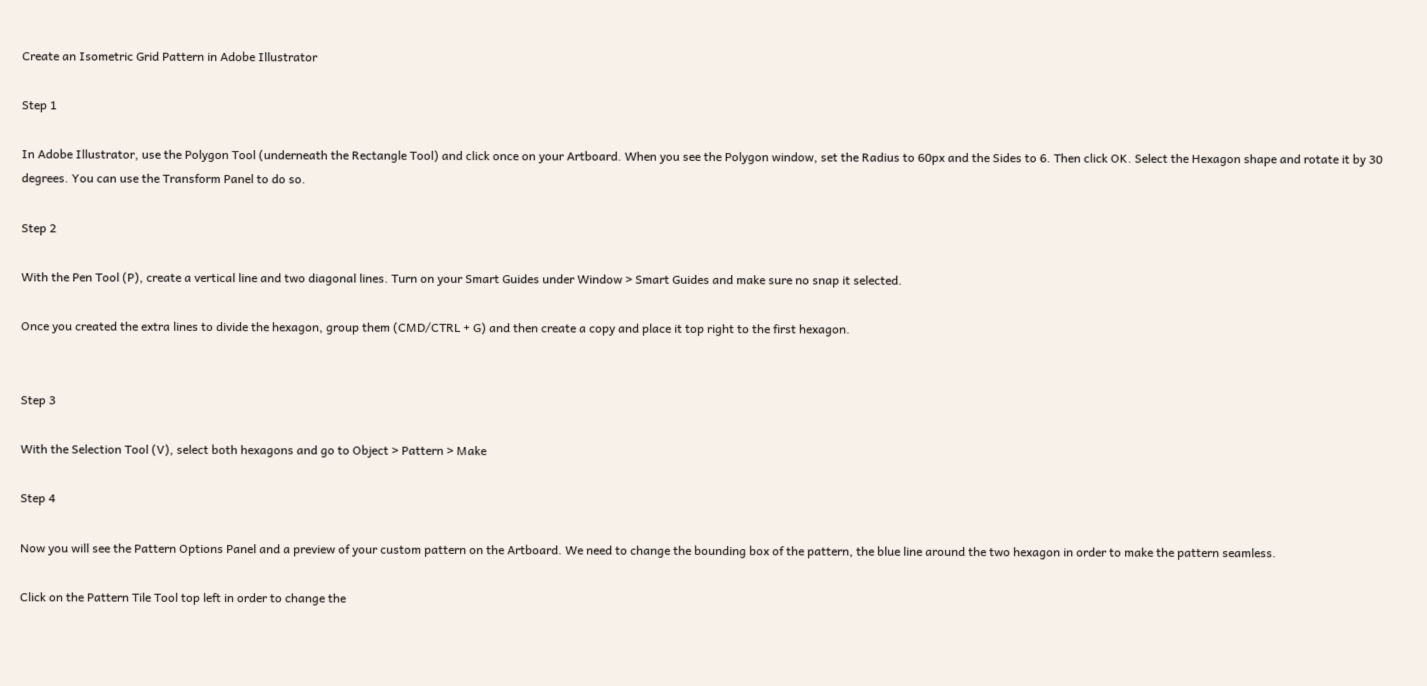Create an Isometric Grid Pattern in Adobe Illustrator

Step 1

In Adobe Illustrator, use the Polygon Tool (underneath the Rectangle Tool) and click once on your Artboard. When you see the Polygon window, set the Radius to 60px and the Sides to 6. Then click OK. Select the Hexagon shape and rotate it by 30 degrees. You can use the Transform Panel to do so.

Step 2

With the Pen Tool (P), create a vertical line and two diagonal lines. Turn on your Smart Guides under Window > Smart Guides and make sure no snap it selected.

Once you created the extra lines to divide the hexagon, group them (CMD/CTRL + G) and then create a copy and place it top right to the first hexagon.


Step 3

With the Selection Tool (V), select both hexagons and go to Object > Pattern > Make

Step 4

Now you will see the Pattern Options Panel and a preview of your custom pattern on the Artboard. We need to change the bounding box of the pattern, the blue line around the two hexagon in order to make the pattern seamless.

Click on the Pattern Tile Tool top left in order to change the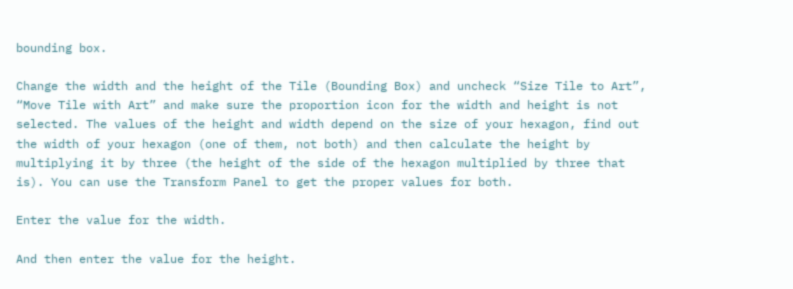bounding box.

Change the width and the height of the Tile (Bounding Box) and uncheck “Size Tile to Art”, “Move Tile with Art” and make sure the proportion icon for the width and height is not selected. The values of the height and width depend on the size of your hexagon, find out the width of your hexagon (one of them, not both) and then calculate the height by multiplying it by three (the height of the side of the hexagon multiplied by three that is). You can use the Transform Panel to get the proper values for both.

Enter the value for the width.

And then enter the value for the height.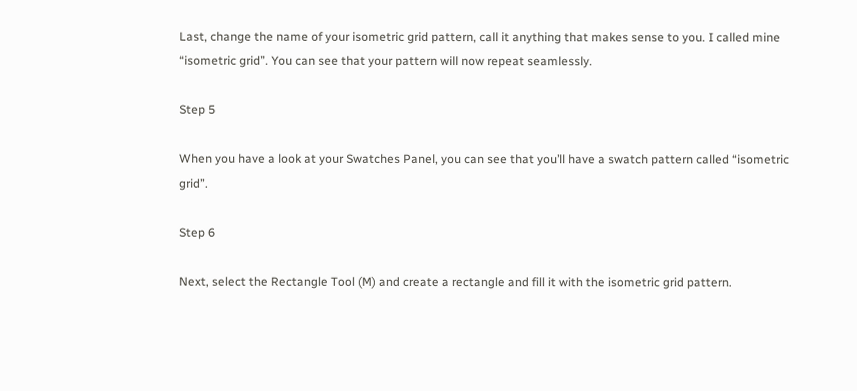Last, change the name of your isometric grid pattern, call it anything that makes sense to you. I called mine “isometric grid”. You can see that your pattern will now repeat seamlessly.

Step 5

When you have a look at your Swatches Panel, you can see that you’ll have a swatch pattern called “isometric grid”.

Step 6

Next, select the Rectangle Tool (M) and create a rectangle and fill it with the isometric grid pattern.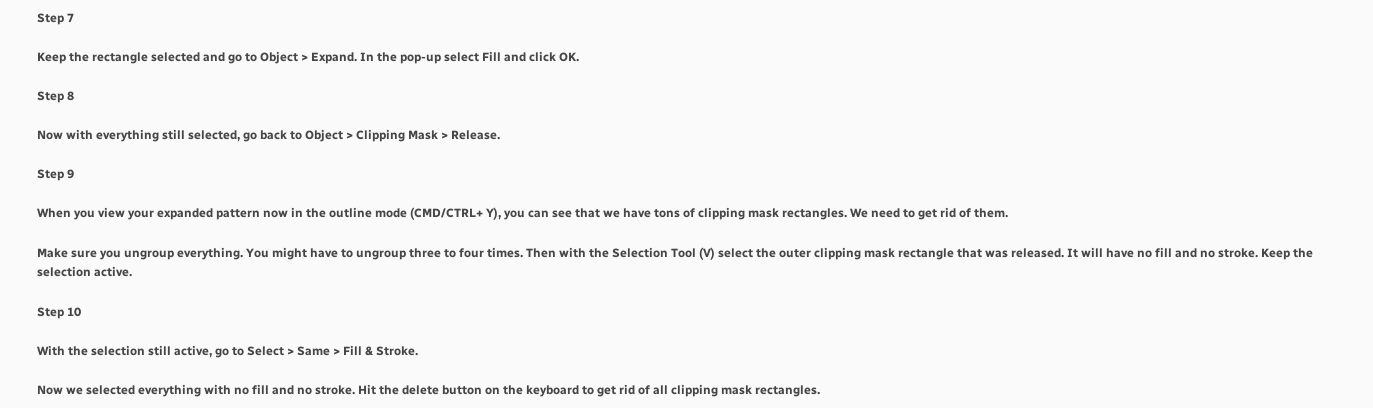Step 7

Keep the rectangle selected and go to Object > Expand. In the pop-up select Fill and click OK.

Step 8

Now with everything still selected, go back to Object > Clipping Mask > Release.

Step 9

When you view your expanded pattern now in the outline mode (CMD/CTRL+ Y), you can see that we have tons of clipping mask rectangles. We need to get rid of them.

Make sure you ungroup everything. You might have to ungroup three to four times. Then with the Selection Tool (V) select the outer clipping mask rectangle that was released. It will have no fill and no stroke. Keep the selection active.

Step 10

With the selection still active, go to Select > Same > Fill & Stroke.

Now we selected everything with no fill and no stroke. Hit the delete button on the keyboard to get rid of all clipping mask rectangles.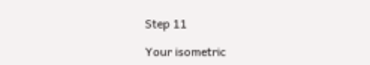Step 11

Your isometric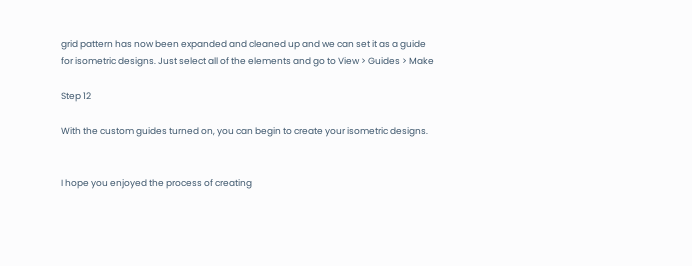grid pattern has now been expanded and cleaned up and we can set it as a guide for isometric designs. Just select all of the elements and go to View > Guides > Make

Step 12

With the custom guides turned on, you can begin to create your isometric designs.


I hope you enjoyed the process of creating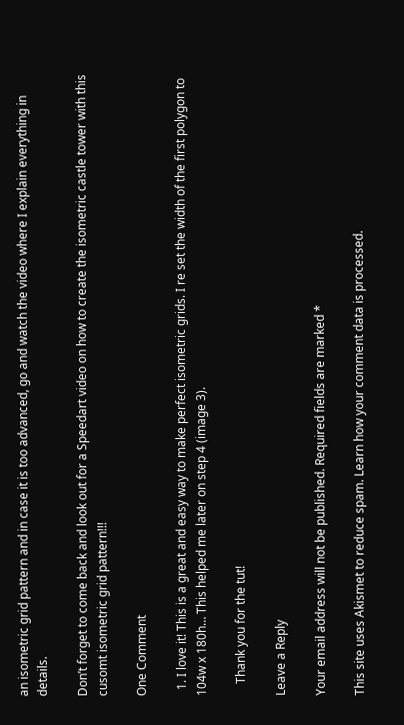an isometric grid pattern and in case it is too advanced, go and watch the video where I explain everything in details.

Don’t forget to come back and look out for a Speedart video on how to create the isometric castle tower with this cusomt isometric grid pattern!!!

One Comment

  1. I love it! This is a great and easy way to make perfect isometric grids. I re set the width of the first polygon to 104w x 180h… This helped me later on step 4 (image 3).

    Thank you for the tut!

Leave a Reply

Your email address will not be published. Required fields are marked *

This site uses Akismet to reduce spam. Learn how your comment data is processed.